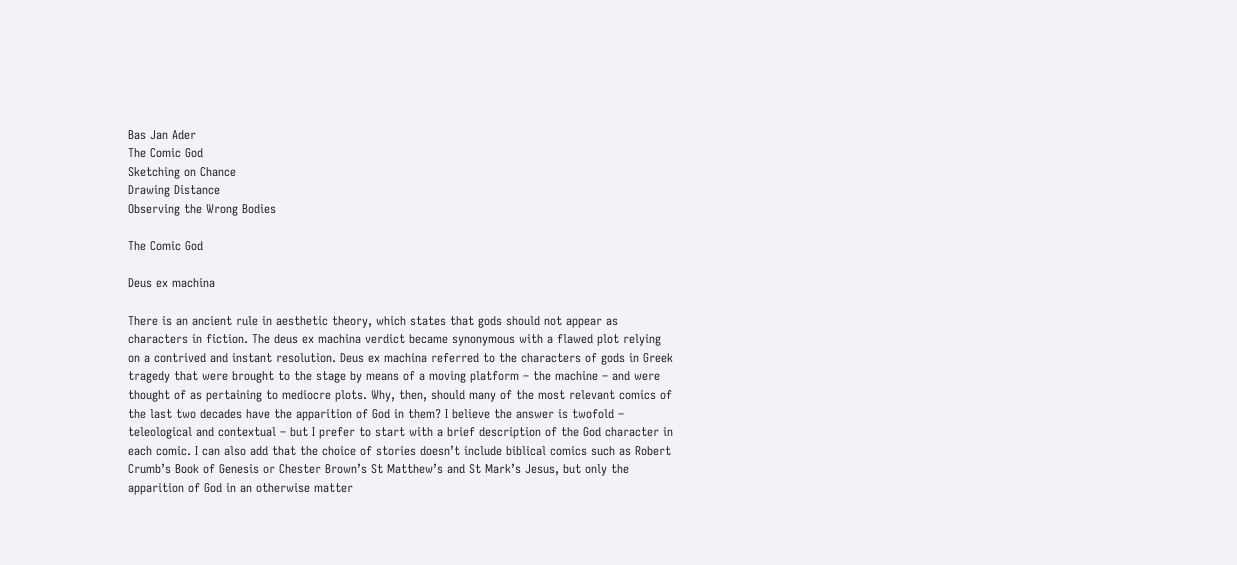Bas Jan Ader
The Comic God
Sketching on Chance
Drawing Distance
Observing the Wrong Bodies

The Comic God

Deus ex machina

There is an ancient rule in aesthetic theory, which states that gods should not appear as characters in fiction. The deus ex machina verdict became synonymous with a flawed plot relying on a contrived and instant resolution. Deus ex machina referred to the characters of gods in Greek tragedy that were brought to the stage by means of a moving platform – the machine – and were thought of as pertaining to mediocre plots. Why, then, should many of the most relevant comics of the last two decades have the apparition of God in them? I believe the answer is twofold – teleological and contextual – but I prefer to start with a brief description of the God character in each comic. I can also add that the choice of stories doesn’t include biblical comics such as Robert Crumb’s Book of Genesis or Chester Brown’s St Matthew’s and St Mark’s Jesus, but only the apparition of God in an otherwise matter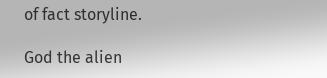of fact storyline.

God the alien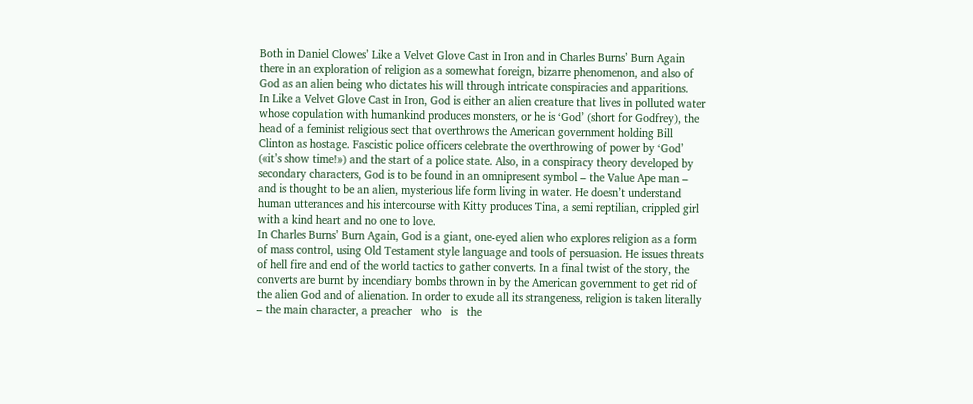Both in Daniel Clowes’ Like a Velvet Glove Cast in Iron and in Charles Burns’ Burn Again there in an exploration of religion as a somewhat foreign, bizarre phenomenon, and also of God as an alien being who dictates his will through intricate conspiracies and apparitions.
In Like a Velvet Glove Cast in Iron, God is either an alien creature that lives in polluted water whose copulation with humankind produces monsters, or he is ‘God’ (short for Godfrey), the head of a feminist religious sect that overthrows the American government holding Bill Clinton as hostage. Fascistic police officers celebrate the overthrowing of power by ‘God’ («it’s show time!») and the start of a police state. Also, in a conspiracy theory developed by secondary characters, God is to be found in an omnipresent symbol – the Value Ape man – and is thought to be an alien, mysterious life form living in water. He doesn’t understand human utterances and his intercourse with Kitty produces Tina, a semi reptilian, crippled girl with a kind heart and no one to love.
In Charles Burns’ Burn Again, God is a giant, one-eyed alien who explores religion as a form of mass control, using Old Testament style language and tools of persuasion. He issues threats of hell fire and end of the world tactics to gather converts. In a final twist of the story, the converts are burnt by incendiary bombs thrown in by the American government to get rid of the alien God and of alienation. In order to exude all its strangeness, religion is taken literally – the main character, a preacher   who   is   the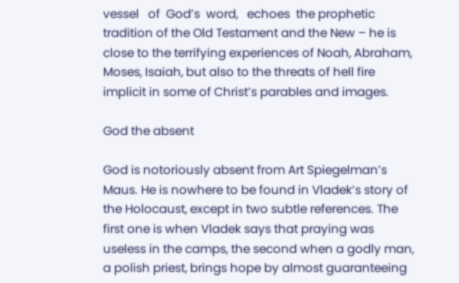vessel   of  God’s  word,   echoes  the prophetic tradition of the Old Testament and the New – he is close to the terrifying experiences of Noah, Abraham, Moses, Isaiah, but also to the threats of hell fire implicit in some of Christ’s parables and images.

God the absent

God is notoriously absent from Art Spiegelman’s Maus. He is nowhere to be found in Vladek’s story of the Holocaust, except in two subtle references. The first one is when Vladek says that praying was useless in the camps, the second when a godly man, a polish priest, brings hope by almost guaranteeing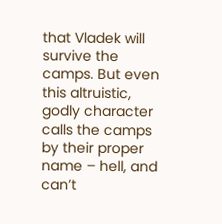that Vladek will survive the camps. But even this altruistic, godly character calls the camps by their proper name – hell, and can’t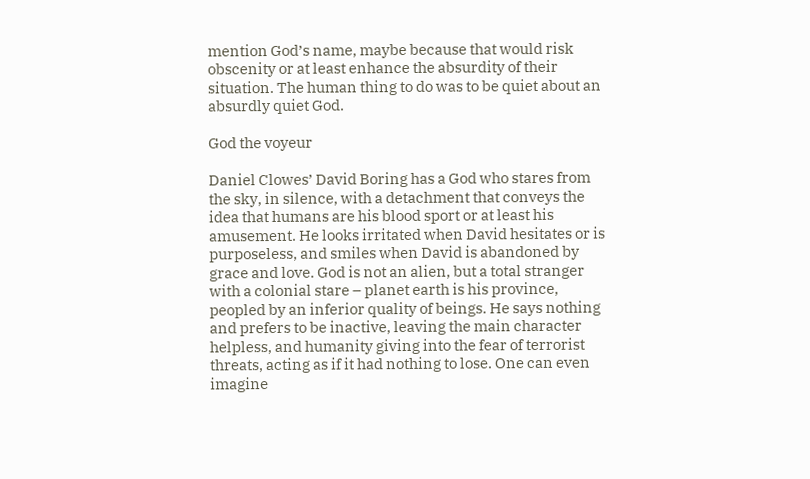mention God’s name, maybe because that would risk obscenity or at least enhance the absurdity of their situation. The human thing to do was to be quiet about an absurdly quiet God.

God the voyeur

Daniel Clowes’ David Boring has a God who stares from the sky, in silence, with a detachment that conveys the idea that humans are his blood sport or at least his amusement. He looks irritated when David hesitates or is purposeless, and smiles when David is abandoned by grace and love. God is not an alien, but a total stranger with a colonial stare – planet earth is his province, peopled by an inferior quality of beings. He says nothing and prefers to be inactive, leaving the main character helpless, and humanity giving into the fear of terrorist threats, acting as if it had nothing to lose. One can even imagine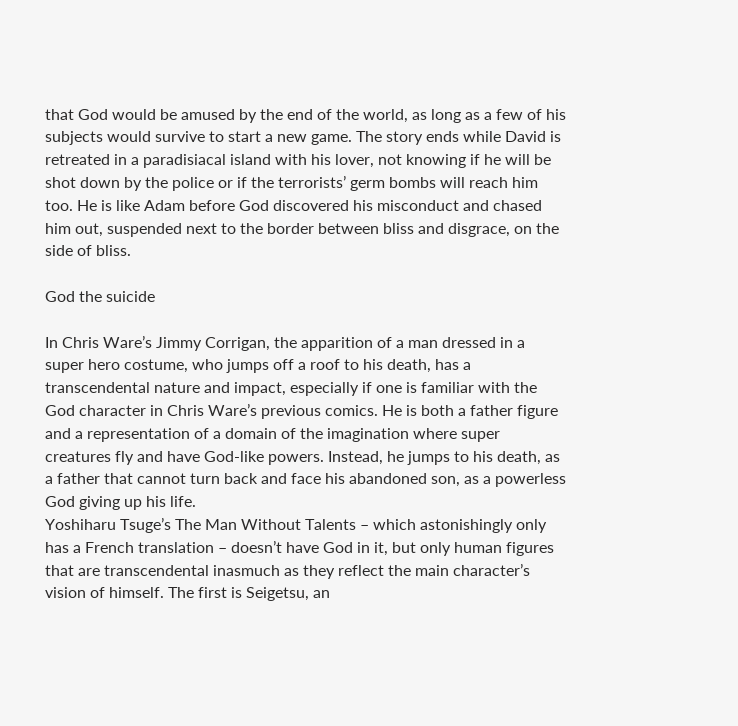that God would be amused by the end of the world, as long as a few of his subjects would survive to start a new game. The story ends while David is retreated in a paradisiacal island with his lover, not knowing if he will be shot down by the police or if the terrorists’ germ bombs will reach him too. He is like Adam before God discovered his misconduct and chased him out, suspended next to the border between bliss and disgrace, on the side of bliss.

God the suicide

In Chris Ware’s Jimmy Corrigan, the apparition of a man dressed in a super hero costume, who jumps off a roof to his death, has a transcendental nature and impact, especially if one is familiar with the God character in Chris Ware’s previous comics. He is both a father figure and a representation of a domain of the imagination where super creatures fly and have God-like powers. Instead, he jumps to his death, as a father that cannot turn back and face his abandoned son, as a powerless God giving up his life.
Yoshiharu Tsuge’s The Man Without Talents – which astonishingly only has a French translation – doesn’t have God in it, but only human figures that are transcendental inasmuch as they reflect the main character’s vision of himself. The first is Seigetsu, an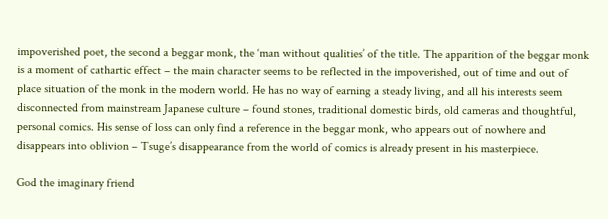impoverished poet, the second a beggar monk, the ‘man without qualities’ of the title. The apparition of the beggar monk is a moment of cathartic effect – the main character seems to be reflected in the impoverished, out of time and out of place situation of the monk in the modern world. He has no way of earning a steady living, and all his interests seem disconnected from mainstream Japanese culture – found stones, traditional domestic birds, old cameras and thoughtful, personal comics. His sense of loss can only find a reference in the beggar monk, who appears out of nowhere and disappears into oblivion – Tsuge’s disappearance from the world of comics is already present in his masterpiece.

God the imaginary friend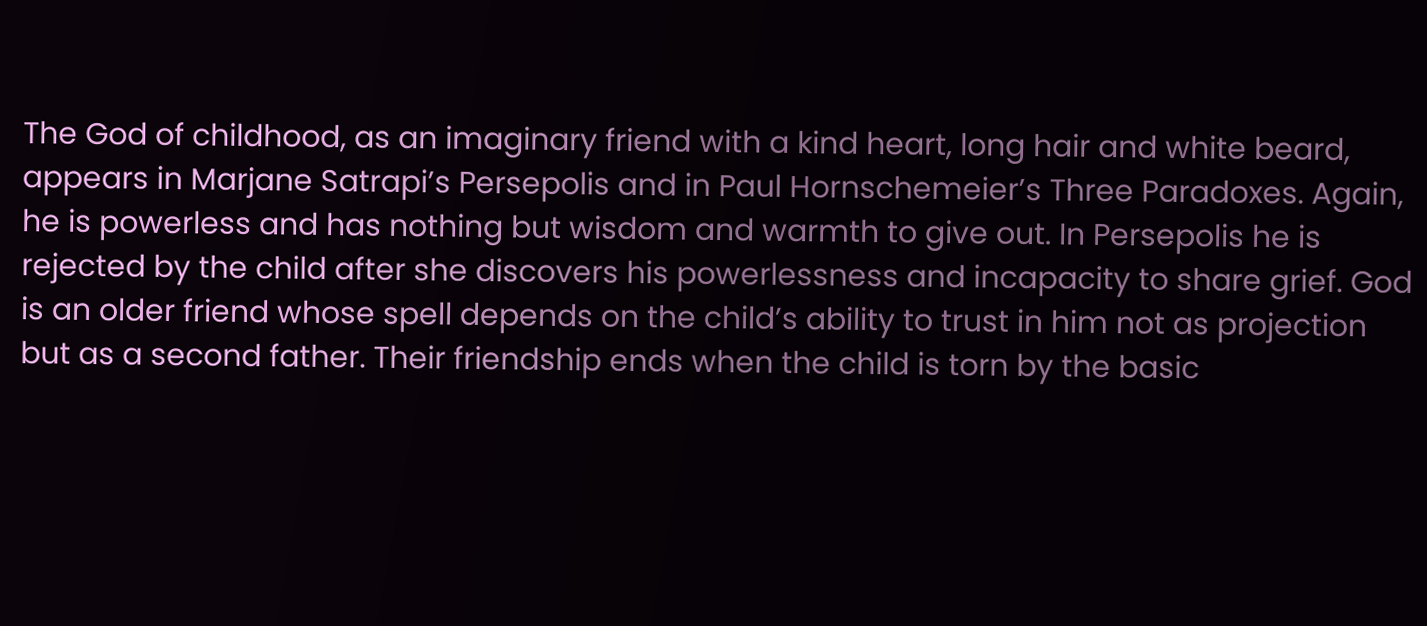The God of childhood, as an imaginary friend with a kind heart, long hair and white beard, appears in Marjane Satrapi’s Persepolis and in Paul Hornschemeier’s Three Paradoxes. Again, he is powerless and has nothing but wisdom and warmth to give out. In Persepolis he is rejected by the child after she discovers his powerlessness and incapacity to share grief. God is an older friend whose spell depends on the child’s ability to trust in him not as projection but as a second father. Their friendship ends when the child is torn by the basic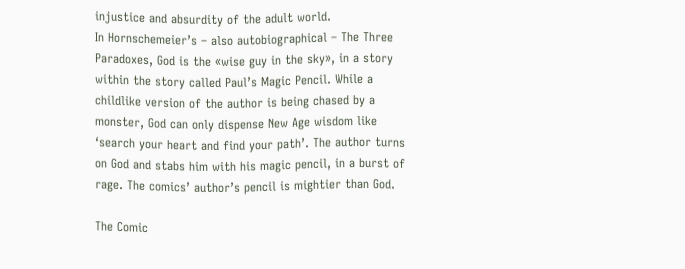injustice and absurdity of the adult world.
In Hornschemeier’s – also autobiographical – The Three Paradoxes, God is the «wise guy in the sky», in a story within the story called Paul’s Magic Pencil. While a childlike version of the author is being chased by a monster, God can only dispense New Age wisdom like ‘search your heart and find your path’. The author turns on God and stabs him with his magic pencil, in a burst of rage. The comics’ author’s pencil is mightier than God.

The Comic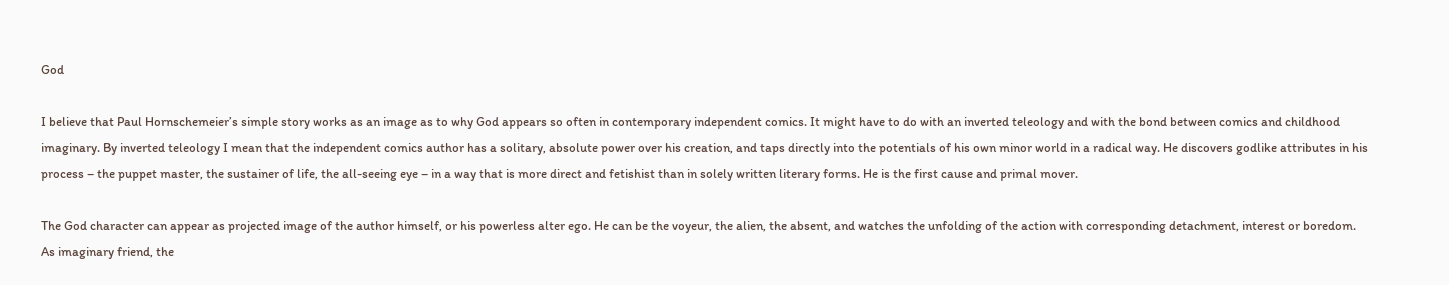God

I believe that Paul Hornschemeier’s simple story works as an image as to why God appears so often in contemporary independent comics. It might have to do with an inverted teleology and with the bond between comics and childhood imaginary. By inverted teleology I mean that the independent comics author has a solitary, absolute power over his creation, and taps directly into the potentials of his own minor world in a radical way. He discovers godlike attributes in his process – the puppet master, the sustainer of life, the all-seeing eye – in a way that is more direct and fetishist than in solely written literary forms. He is the first cause and primal mover.

The God character can appear as projected image of the author himself, or his powerless alter ego. He can be the voyeur, the alien, the absent, and watches the unfolding of the action with corresponding detachment, interest or boredom.
As imaginary friend, the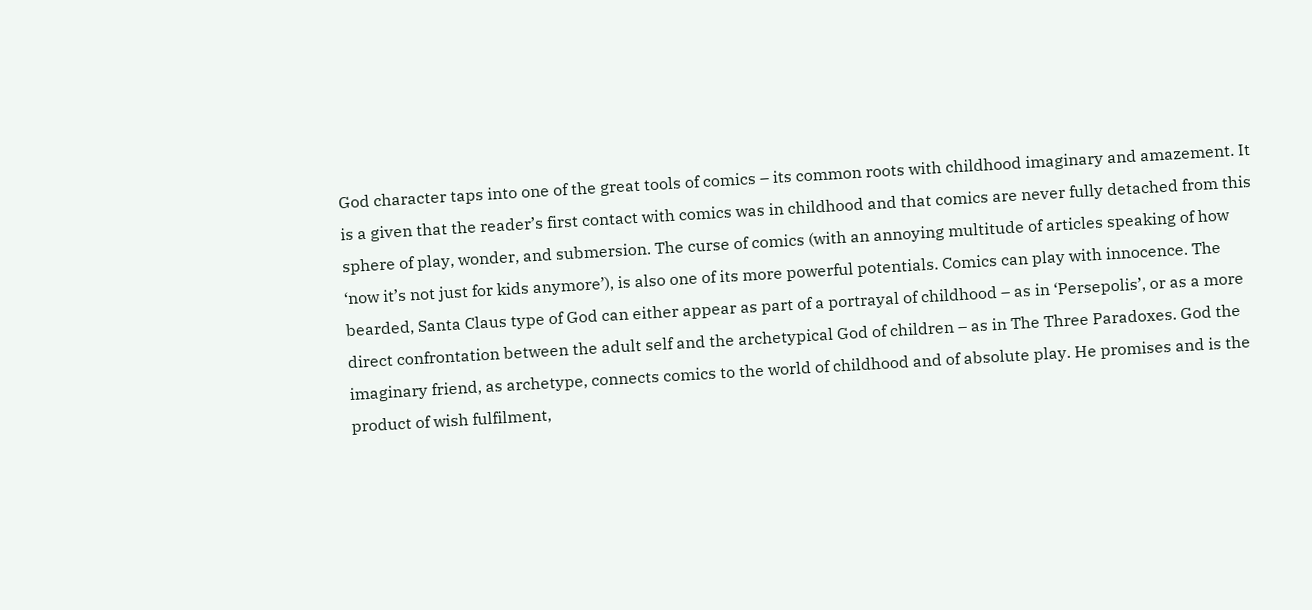God character taps into one of the great tools of comics – its common roots with childhood imaginary and amazement. It is a given that the reader’s first contact with comics was in childhood and that comics are never fully detached from this sphere of play, wonder, and submersion. The curse of comics (with an annoying multitude of articles speaking of how ‘now it’s not just for kids anymore’), is also one of its more powerful potentials. Comics can play with innocence. The bearded, Santa Claus type of God can either appear as part of a portrayal of childhood – as in ‘Persepolis’, or as a more direct confrontation between the adult self and the archetypical God of children – as in The Three Paradoxes. God the imaginary friend, as archetype, connects comics to the world of childhood and of absolute play. He promises and is the product of wish fulfilment,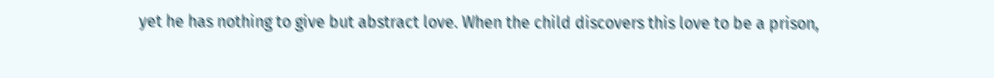yet he has nothing to give but abstract love. When the child discovers this love to be a prison,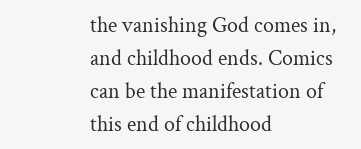the vanishing God comes in, and childhood ends. Comics can be the manifestation of this end of childhood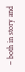– both in story and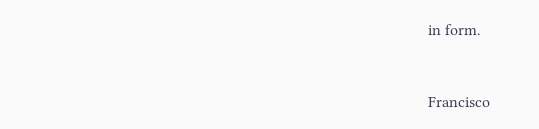in form.


Francisco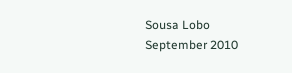Sousa Lobo September 2010